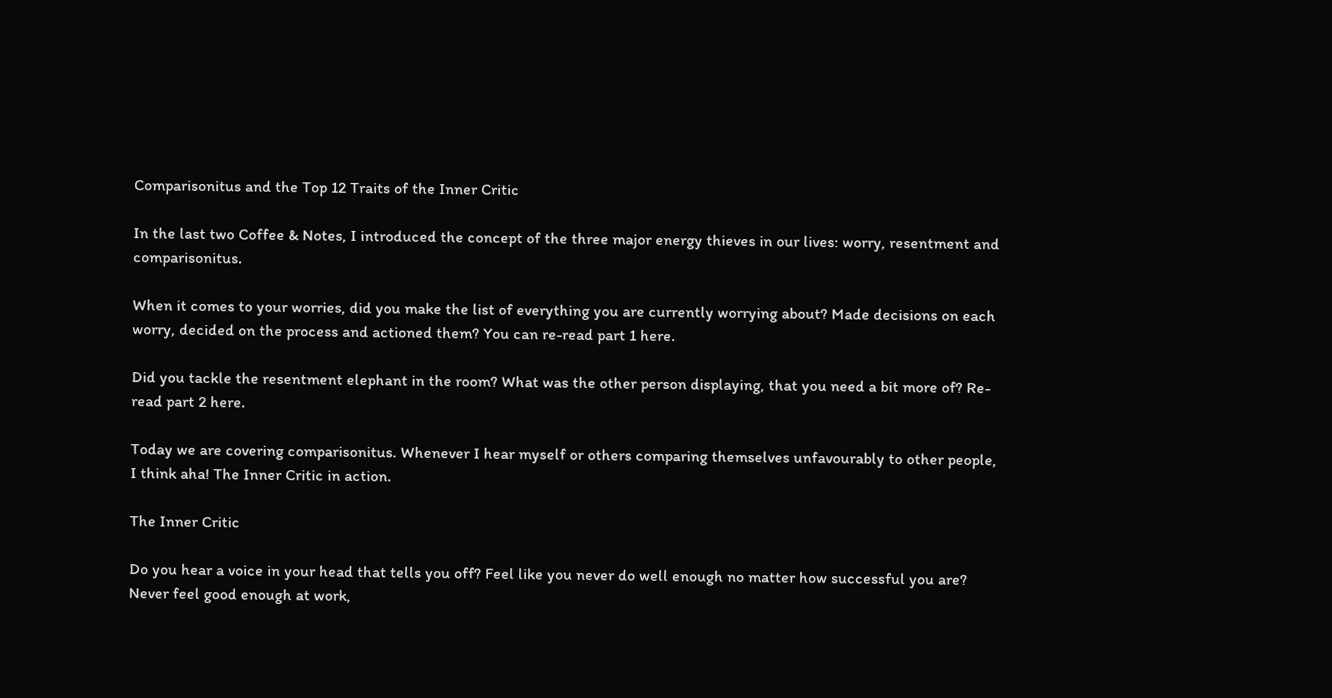Comparisonitus and the Top 12 Traits of the Inner Critic

In the last two Coffee & Notes, I introduced the concept of the three major energy thieves in our lives: worry, resentment and comparisonitus.

When it comes to your worries, did you make the list of everything you are currently worrying about? Made decisions on each worry, decided on the process and actioned them? You can re-read part 1 here.

Did you tackle the resentment elephant in the room? What was the other person displaying, that you need a bit more of? Re-read part 2 here.

Today we are covering comparisonitus. Whenever I hear myself or others comparing themselves unfavourably to other people, I think aha! The Inner Critic in action.

The Inner Critic

Do you hear a voice in your head that tells you off? Feel like you never do well enough no matter how successful you are? Never feel good enough at work,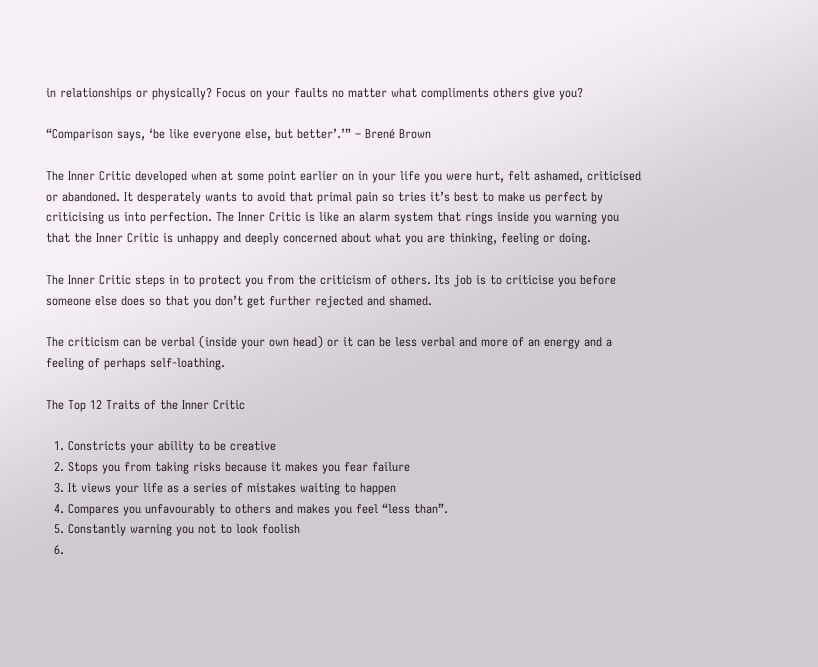in relationships or physically? Focus on your faults no matter what compliments others give you?

“Comparison says, ‘be like everyone else, but better’.’” – Brené Brown

The Inner Critic developed when at some point earlier on in your life you were hurt, felt ashamed, criticised or abandoned. It desperately wants to avoid that primal pain so tries it’s best to make us perfect by criticising us into perfection. The Inner Critic is like an alarm system that rings inside you warning you that the Inner Critic is unhappy and deeply concerned about what you are thinking, feeling or doing.

The Inner Critic steps in to protect you from the criticism of others. Its job is to criticise you before someone else does so that you don’t get further rejected and shamed.

The criticism can be verbal (inside your own head) or it can be less verbal and more of an energy and a feeling of perhaps self-loathing.

The Top 12 Traits of the Inner Critic

  1. Constricts your ability to be creative
  2. Stops you from taking risks because it makes you fear failure
  3. It views your life as a series of mistakes waiting to happen
  4. Compares you unfavourably to others and makes you feel “less than”.
  5. Constantly warning you not to look foolish
  6.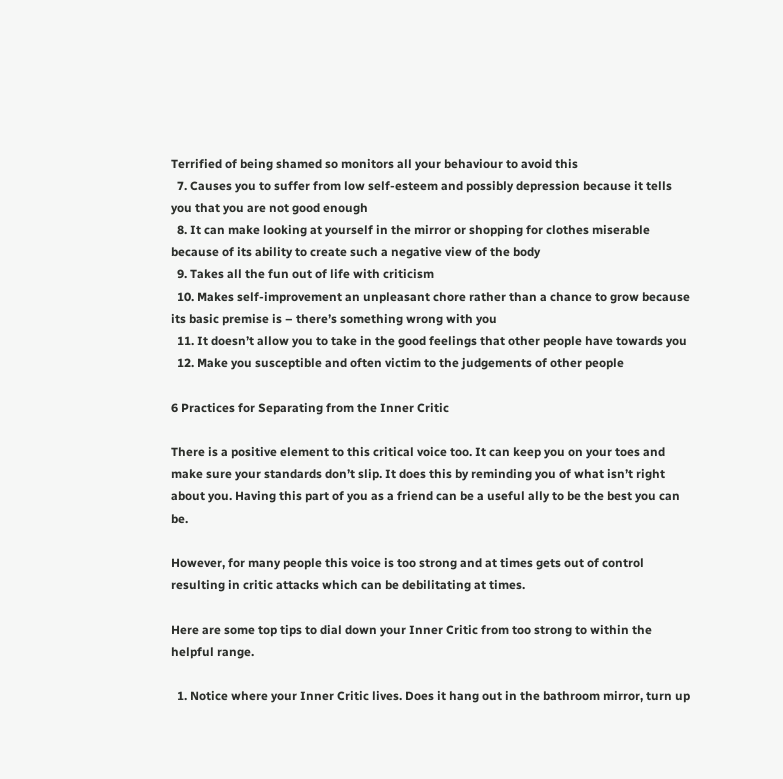Terrified of being shamed so monitors all your behaviour to avoid this
  7. Causes you to suffer from low self-esteem and possibly depression because it tells you that you are not good enough
  8. It can make looking at yourself in the mirror or shopping for clothes miserable because of its ability to create such a negative view of the body
  9. Takes all the fun out of life with criticism
  10. Makes self-improvement an unpleasant chore rather than a chance to grow because its basic premise is – there’s something wrong with you
  11. It doesn’t allow you to take in the good feelings that other people have towards you
  12. Make you susceptible and often victim to the judgements of other people

6 Practices for Separating from the Inner Critic

There is a positive element to this critical voice too. It can keep you on your toes and make sure your standards don’t slip. It does this by reminding you of what isn’t right about you. Having this part of you as a friend can be a useful ally to be the best you can be.

However, for many people this voice is too strong and at times gets out of control resulting in critic attacks which can be debilitating at times.

Here are some top tips to dial down your Inner Critic from too strong to within the helpful range.

  1. Notice where your Inner Critic lives. Does it hang out in the bathroom mirror, turn up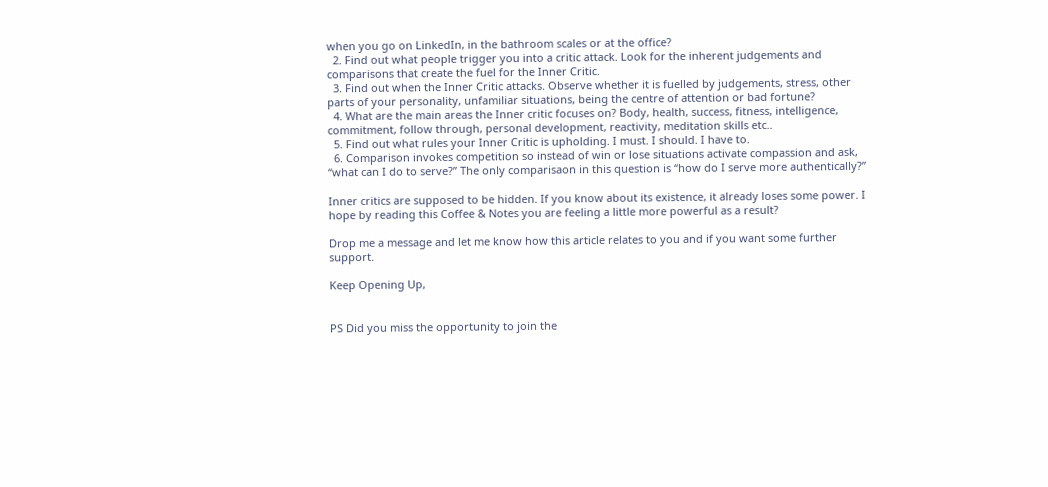when you go on LinkedIn, in the bathroom scales or at the office?
  2. Find out what people trigger you into a critic attack. Look for the inherent judgements and comparisons that create the fuel for the Inner Critic.
  3. Find out when the Inner Critic attacks. Observe whether it is fuelled by judgements, stress, other parts of your personality, unfamiliar situations, being the centre of attention or bad fortune?
  4. What are the main areas the Inner critic focuses on? Body, health, success, fitness, intelligence, commitment, follow through, personal development, reactivity, meditation skills etc..
  5. Find out what rules your Inner Critic is upholding. I must. I should. I have to.
  6. Comparison invokes competition so instead of win or lose situations activate compassion and ask, “what can I do to serve?” The only comparisaon in this question is “how do I serve more authentically?”

Inner critics are supposed to be hidden. If you know about its existence, it already loses some power. I hope by reading this Coffee & Notes you are feeling a little more powerful as a result?

Drop me a message and let me know how this article relates to you and if you want some further support.

Keep Opening Up,


PS Did you miss the opportunity to join the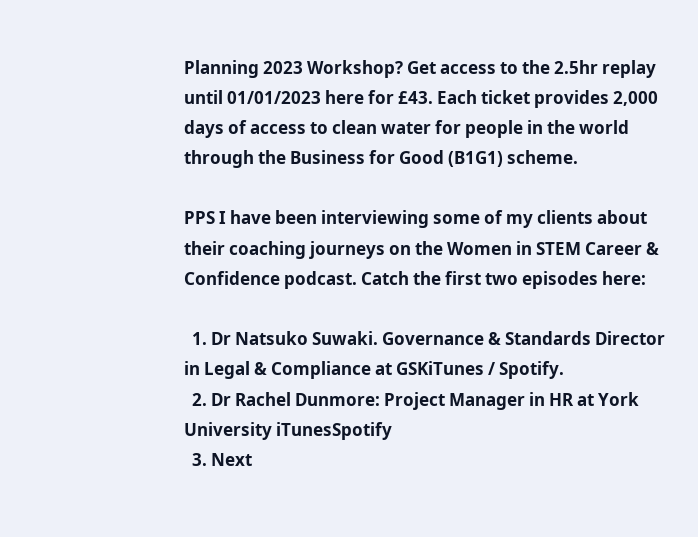Planning 2023 Workshop? Get access to the 2.5hr replay until 01/01/2023 here for £43. Each ticket provides 2,000 days of access to clean water for people in the world through the Business for Good (B1G1) scheme.

PPS I have been interviewing some of my clients about their coaching journeys on the Women in STEM Career & Confidence podcast. Catch the first two episodes here:

  1. Dr Natsuko Suwaki. Governance & Standards Director in Legal & Compliance at GSKiTunes / Spotify.
  2. Dr Rachel Dunmore: Project Manager in HR at York University iTunesSpotify
  3. Next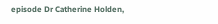episode Dr Catherine Holden,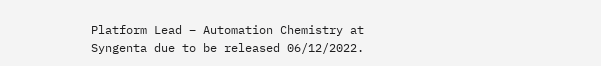Platform Lead – Automation Chemistry at Syngenta due to be released 06/12/2022.